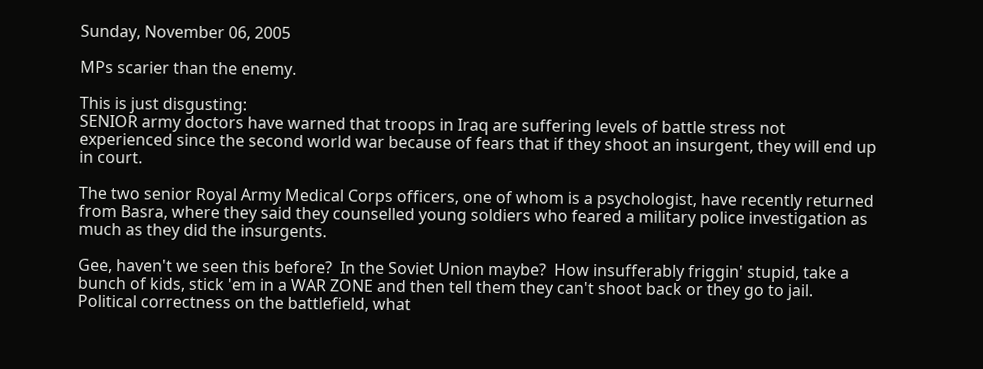Sunday, November 06, 2005

MPs scarier than the enemy.

This is just disgusting:
SENIOR army doctors have warned that troops in Iraq are suffering levels of battle stress not experienced since the second world war because of fears that if they shoot an insurgent, they will end up in court.

The two senior Royal Army Medical Corps officers, one of whom is a psychologist, have recently returned from Basra, where they said they counselled young soldiers who feared a military police investigation as much as they did the insurgents.

Gee, haven't we seen this before?  In the Soviet Union maybe?  How insufferably friggin' stupid, take a bunch of kids, stick 'em in a WAR ZONE and then tell them they can't shoot back or they go to jail.  Political correctness on the battlefield, what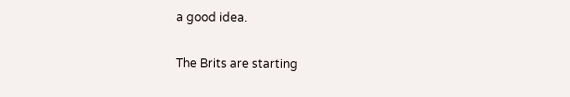a good idea.

The Brits are starting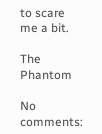to scare me a bit.

The Phantom

No comments: